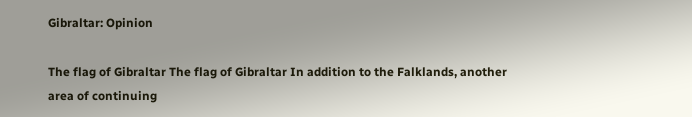Gibraltar: Opinion

The flag of Gibraltar The flag of Gibraltar In addition to the Falklands, another area of continuing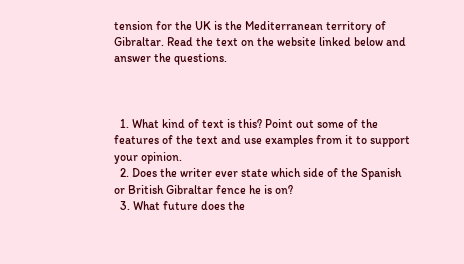tension for the UK is the Mediterranean territory of Gibraltar. Read the text on the website linked below and answer the questions.



  1. What kind of text is this? Point out some of the features of the text and use examples from it to support your opinion.
  2. Does the writer ever state which side of the Spanish or British Gibraltar fence he is on?
  3. What future does the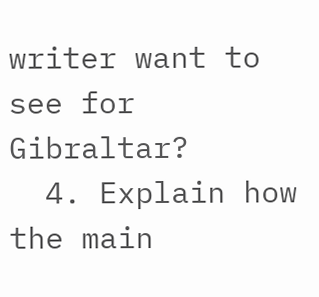writer want to see for Gibraltar?
  4. Explain how the main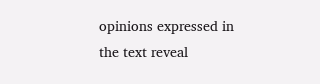opinions expressed in the text reveal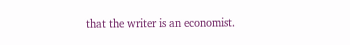that the writer is an economist.